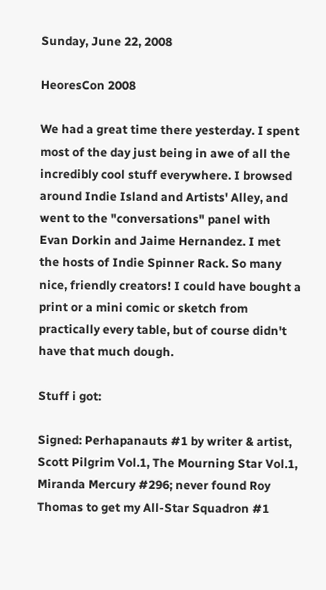Sunday, June 22, 2008

HeoresCon 2008

We had a great time there yesterday. I spent most of the day just being in awe of all the incredibly cool stuff everywhere. I browsed around Indie Island and Artists' Alley, and went to the "conversations" panel with Evan Dorkin and Jaime Hernandez. I met the hosts of Indie Spinner Rack. So many nice, friendly creators! I could have bought a print or a mini comic or sketch from practically every table, but of course didn't have that much dough.

Stuff i got:

Signed: Perhapanauts #1 by writer & artist, Scott Pilgrim Vol.1, The Mourning Star Vol.1, Miranda Mercury #296; never found Roy Thomas to get my All-Star Squadron #1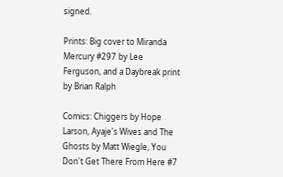signed.

Prints: Big cover to Miranda Mercury #297 by Lee Ferguson, and a Daybreak print by Brian Ralph

Comics: Chiggers by Hope Larson, Ayaje's Wives and The Ghosts by Matt Wiegle, You Don't Get There From Here #7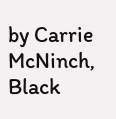by Carrie McNinch, Black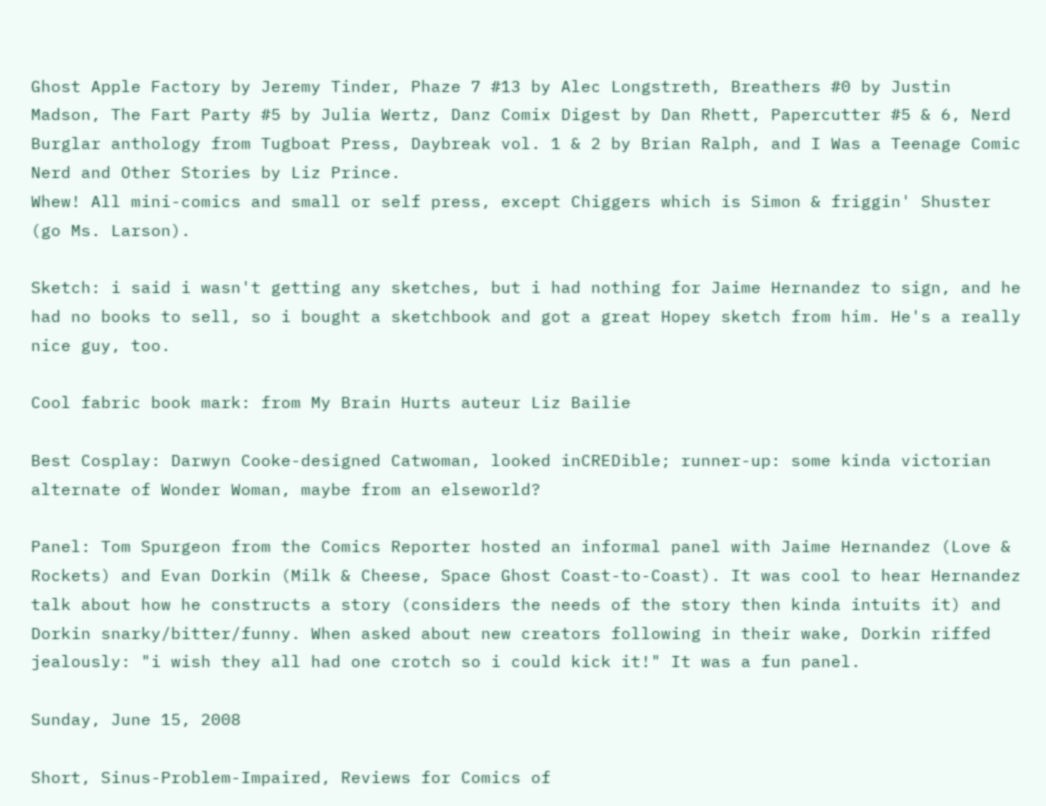Ghost Apple Factory by Jeremy Tinder, Phaze 7 #13 by Alec Longstreth, Breathers #0 by Justin Madson, The Fart Party #5 by Julia Wertz, Danz Comix Digest by Dan Rhett, Papercutter #5 & 6, Nerd Burglar anthology from Tugboat Press, Daybreak vol. 1 & 2 by Brian Ralph, and I Was a Teenage Comic Nerd and Other Stories by Liz Prince.
Whew! All mini-comics and small or self press, except Chiggers which is Simon & friggin' Shuster (go Ms. Larson).

Sketch: i said i wasn't getting any sketches, but i had nothing for Jaime Hernandez to sign, and he had no books to sell, so i bought a sketchbook and got a great Hopey sketch from him. He's a really nice guy, too.

Cool fabric book mark: from My Brain Hurts auteur Liz Bailie

Best Cosplay: Darwyn Cooke-designed Catwoman, looked inCREDible; runner-up: some kinda victorian alternate of Wonder Woman, maybe from an elseworld?

Panel: Tom Spurgeon from the Comics Reporter hosted an informal panel with Jaime Hernandez (Love & Rockets) and Evan Dorkin (Milk & Cheese, Space Ghost Coast-to-Coast). It was cool to hear Hernandez talk about how he constructs a story (considers the needs of the story then kinda intuits it) and Dorkin snarky/bitter/funny. When asked about new creators following in their wake, Dorkin riffed jealously: "i wish they all had one crotch so i could kick it!" It was a fun panel.

Sunday, June 15, 2008

Short, Sinus-Problem-Impaired, Reviews for Comics of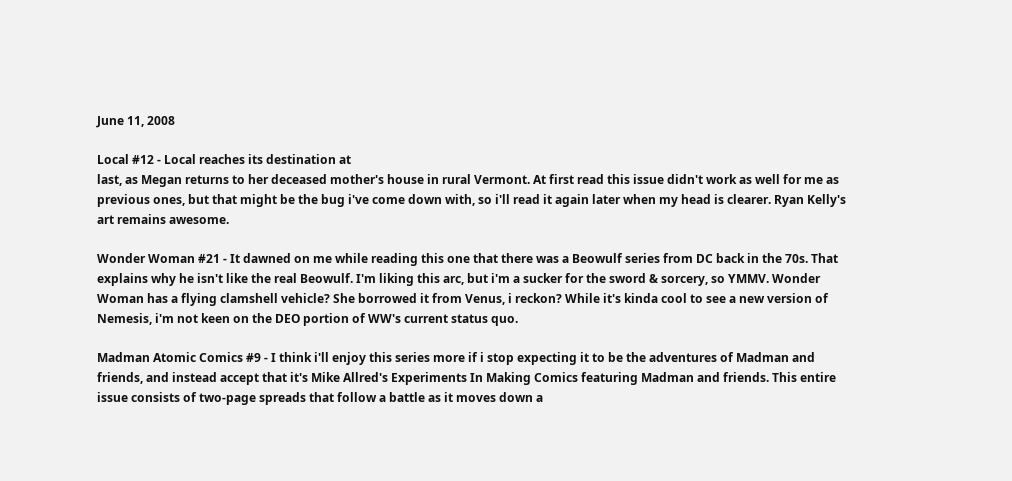June 11, 2008

Local #12 - Local reaches its destination at
last, as Megan returns to her deceased mother's house in rural Vermont. At first read this issue didn't work as well for me as previous ones, but that might be the bug i've come down with, so i'll read it again later when my head is clearer. Ryan Kelly's art remains awesome.

Wonder Woman #21 - It dawned on me while reading this one that there was a Beowulf series from DC back in the 70s. That explains why he isn't like the real Beowulf. I'm liking this arc, but i'm a sucker for the sword & sorcery, so YMMV. Wonder Woman has a flying clamshell vehicle? She borrowed it from Venus, i reckon? While it's kinda cool to see a new version of Nemesis, i'm not keen on the DEO portion of WW's current status quo.

Madman Atomic Comics #9 - I think i'll enjoy this series more if i stop expecting it to be the adventures of Madman and friends, and instead accept that it's Mike Allred's Experiments In Making Comics featuring Madman and friends. This entire issue consists of two-page spreads that follow a battle as it moves down a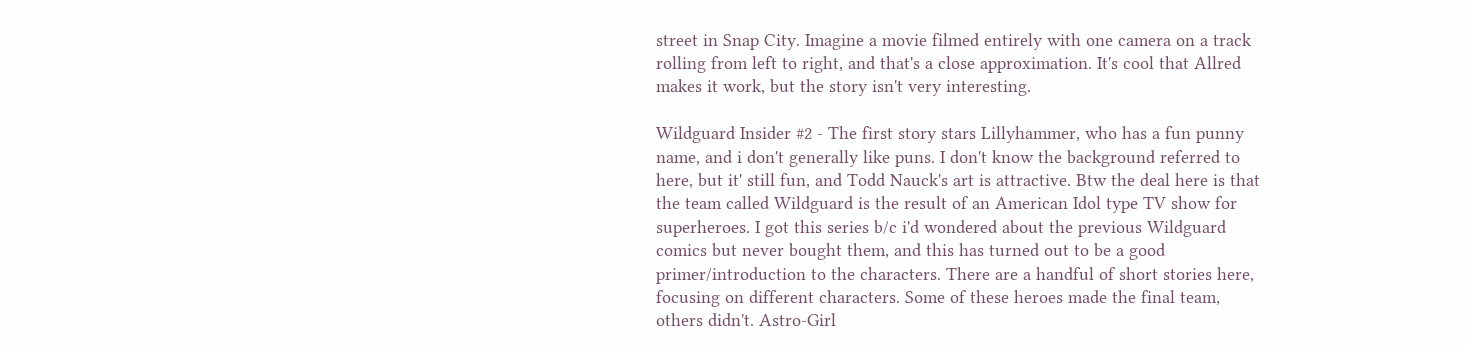street in Snap City. Imagine a movie filmed entirely with one camera on a track rolling from left to right, and that's a close approximation. It's cool that Allred makes it work, but the story isn't very interesting.

Wildguard Insider #2 - The first story stars Lillyhammer, who has a fun punny name, and i don't generally like puns. I don't know the background referred to here, but it' still fun, and Todd Nauck's art is attractive. Btw the deal here is that the team called Wildguard is the result of an American Idol type TV show for superheroes. I got this series b/c i'd wondered about the previous Wildguard comics but never bought them, and this has turned out to be a good primer/introduction to the characters. There are a handful of short stories here, focusing on different characters. Some of these heroes made the final team, others didn't. Astro-Girl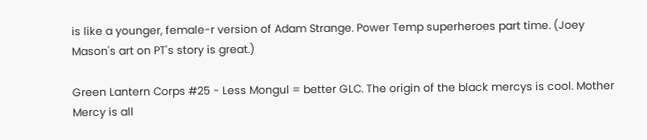is like a younger, female-r version of Adam Strange. Power Temp superheroes part time. (Joey Mason's art on PT's story is great.)

Green Lantern Corps #25 - Less Mongul = better GLC. The origin of the black mercys is cool. Mother Mercy is all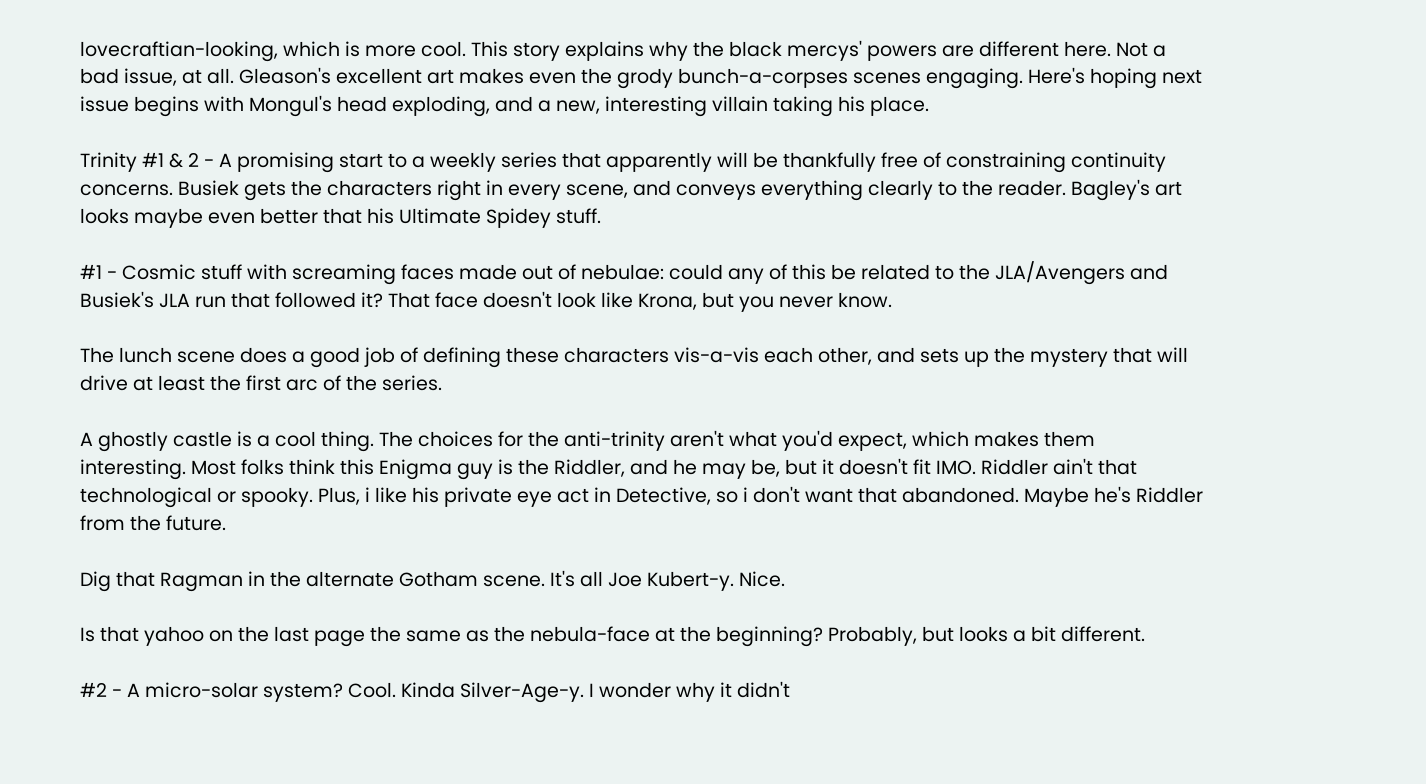lovecraftian-looking, which is more cool. This story explains why the black mercys' powers are different here. Not a bad issue, at all. Gleason's excellent art makes even the grody bunch-a-corpses scenes engaging. Here's hoping next issue begins with Mongul's head exploding, and a new, interesting villain taking his place.

Trinity #1 & 2 - A promising start to a weekly series that apparently will be thankfully free of constraining continuity concerns. Busiek gets the characters right in every scene, and conveys everything clearly to the reader. Bagley's art looks maybe even better that his Ultimate Spidey stuff.

#1 - Cosmic stuff with screaming faces made out of nebulae: could any of this be related to the JLA/Avengers and Busiek's JLA run that followed it? That face doesn't look like Krona, but you never know.

The lunch scene does a good job of defining these characters vis-a-vis each other, and sets up the mystery that will drive at least the first arc of the series.

A ghostly castle is a cool thing. The choices for the anti-trinity aren't what you'd expect, which makes them interesting. Most folks think this Enigma guy is the Riddler, and he may be, but it doesn't fit IMO. Riddler ain't that technological or spooky. Plus, i like his private eye act in Detective, so i don't want that abandoned. Maybe he's Riddler from the future.

Dig that Ragman in the alternate Gotham scene. It's all Joe Kubert-y. Nice.

Is that yahoo on the last page the same as the nebula-face at the beginning? Probably, but looks a bit different.

#2 - A micro-solar system? Cool. Kinda Silver-Age-y. I wonder why it didn't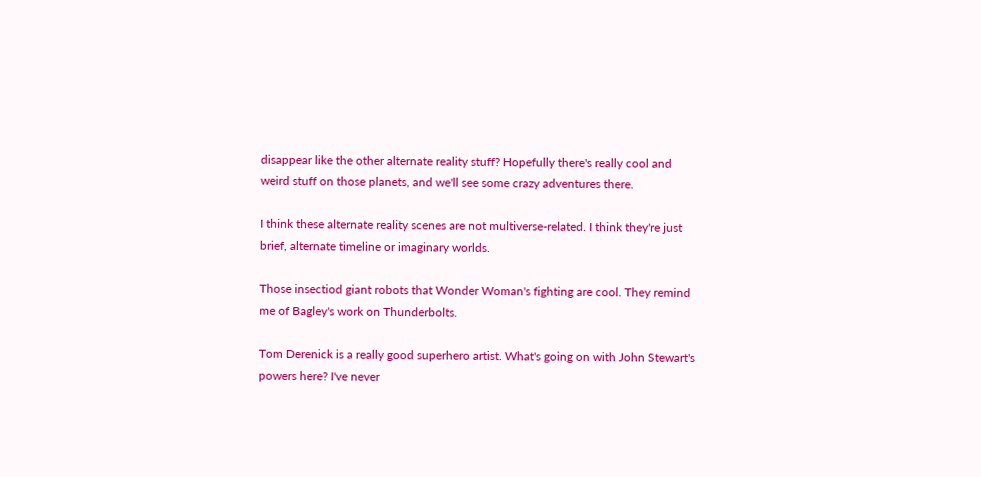disappear like the other alternate reality stuff? Hopefully there's really cool and weird stuff on those planets, and we'll see some crazy adventures there.

I think these alternate reality scenes are not multiverse-related. I think they're just brief, alternate timeline or imaginary worlds.

Those insectiod giant robots that Wonder Woman's fighting are cool. They remind me of Bagley's work on Thunderbolts.

Tom Derenick is a really good superhero artist. What's going on with John Stewart's powers here? I've never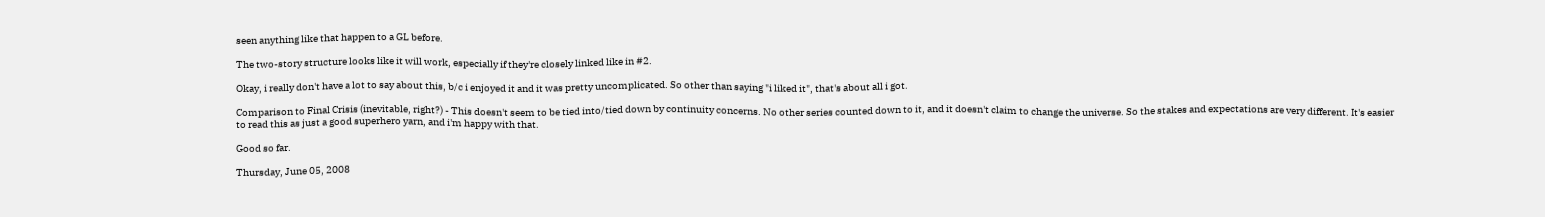seen anything like that happen to a GL before.

The two-story structure looks like it will work, especially if they're closely linked like in #2.

Okay, i really don't have a lot to say about this, b/c i enjoyed it and it was pretty uncomplicated. So other than saying "i liked it", that's about all i got.

Comparison to Final Crisis (inevitable, right?) - This doesn't seem to be tied into/tied down by continuity concerns. No other series counted down to it, and it doesn't claim to change the universe. So the stakes and expectations are very different. It's easier to read this as just a good superhero yarn, and i'm happy with that.

Good so far.

Thursday, June 05, 2008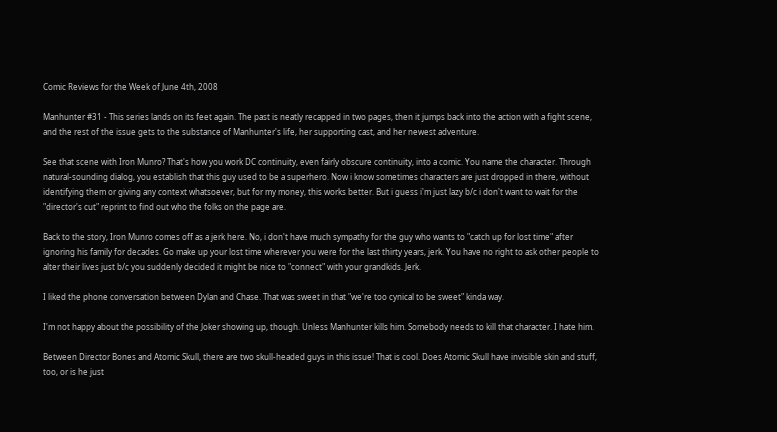Comic Reviews for the Week of June 4th, 2008

Manhunter #31 - This series lands on its feet again. The past is neatly recapped in two pages, then it jumps back into the action with a fight scene, and the rest of the issue gets to the substance of Manhunter's life, her supporting cast, and her newest adventure.

See that scene with Iron Munro? That's how you work DC continuity, even fairly obscure continuity, into a comic. You name the character. Through natural-sounding dialog, you establish that this guy used to be a superhero. Now i know sometimes characters are just dropped in there, without identifying them or giving any context whatsoever, but for my money, this works better. But i guess i'm just lazy b/c i don't want to wait for the "director's cut" reprint to find out who the folks on the page are.

Back to the story, Iron Munro comes off as a jerk here. No, i don't have much sympathy for the guy who wants to "catch up for lost time" after ignoring his family for decades. Go make up your lost time wherever you were for the last thirty years, jerk. You have no right to ask other people to alter their lives just b/c you suddenly decided it might be nice to "connect" with your grandkids. Jerk.

I liked the phone conversation between Dylan and Chase. That was sweet in that "we're too cynical to be sweet" kinda way.

I'm not happy about the possibility of the Joker showing up, though. Unless Manhunter kills him. Somebody needs to kill that character. I hate him.

Between Director Bones and Atomic Skull, there are two skull-headed guys in this issue! That is cool. Does Atomic Skull have invisible skin and stuff, too, or is he just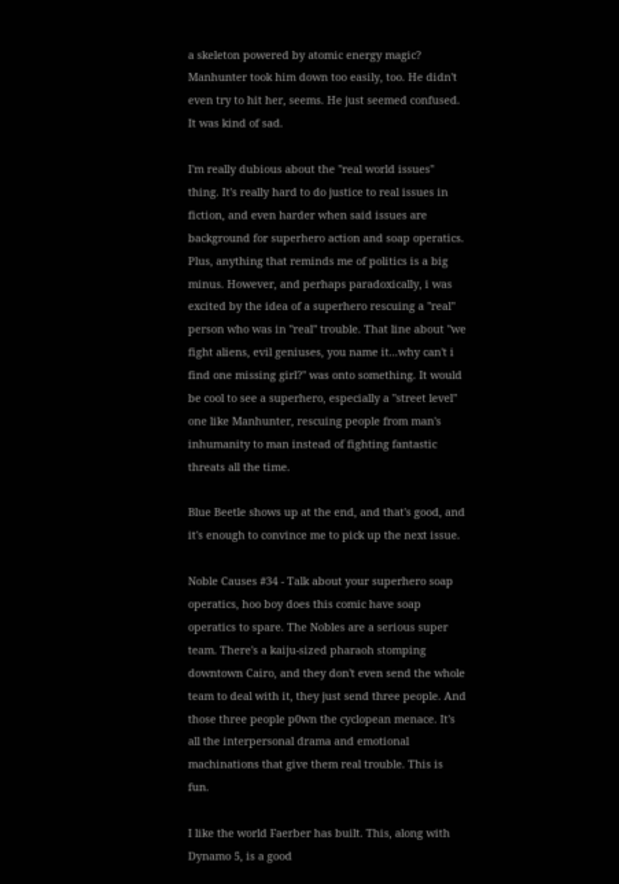a skeleton powered by atomic energy magic? Manhunter took him down too easily, too. He didn't even try to hit her, seems. He just seemed confused. It was kind of sad.

I'm really dubious about the "real world issues" thing. It's really hard to do justice to real issues in fiction, and even harder when said issues are background for superhero action and soap operatics. Plus, anything that reminds me of politics is a big minus. However, and perhaps paradoxically, i was excited by the idea of a superhero rescuing a "real" person who was in "real" trouble. That line about "we fight aliens, evil geniuses, you name it...why can't i find one missing girl?" was onto something. It would be cool to see a superhero, especially a "street level" one like Manhunter, rescuing people from man's inhumanity to man instead of fighting fantastic threats all the time.

Blue Beetle shows up at the end, and that's good, and it's enough to convince me to pick up the next issue.

Noble Causes #34 - Talk about your superhero soap operatics, hoo boy does this comic have soap operatics to spare. The Nobles are a serious super team. There's a kaiju-sized pharaoh stomping downtown Cairo, and they don't even send the whole team to deal with it, they just send three people. And those three people p0wn the cyclopean menace. It's all the interpersonal drama and emotional machinations that give them real trouble. This is fun.

I like the world Faerber has built. This, along with Dynamo 5, is a good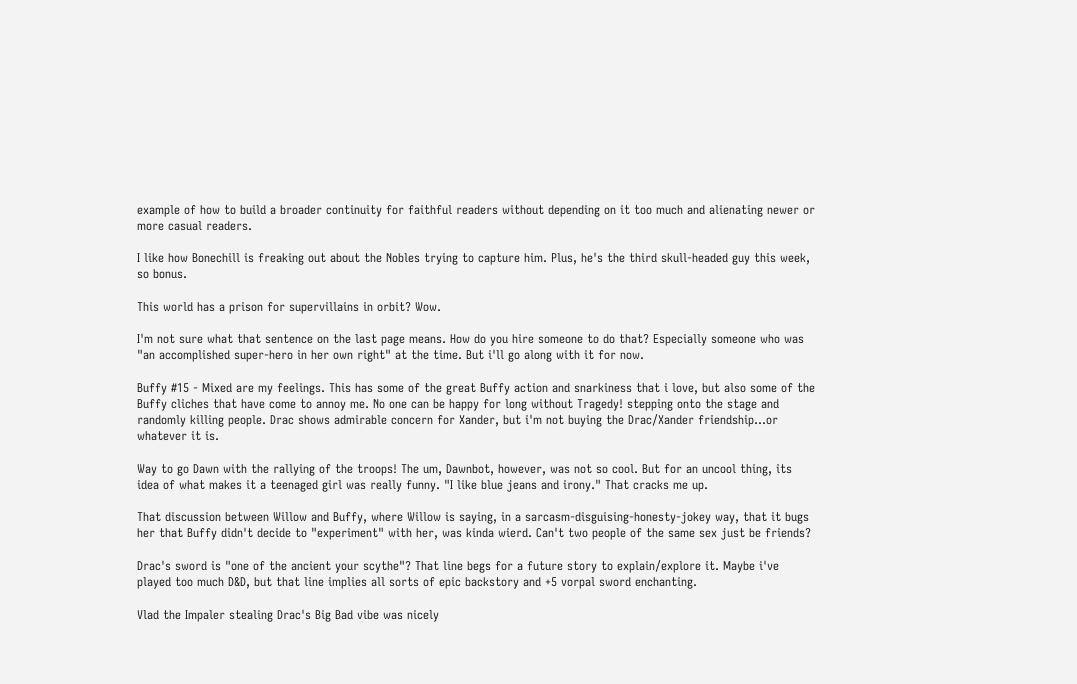example of how to build a broader continuity for faithful readers without depending on it too much and alienating newer or more casual readers.

I like how Bonechill is freaking out about the Nobles trying to capture him. Plus, he's the third skull-headed guy this week, so bonus.

This world has a prison for supervillains in orbit? Wow.

I'm not sure what that sentence on the last page means. How do you hire someone to do that? Especially someone who was "an accomplished super-hero in her own right" at the time. But i'll go along with it for now.

Buffy #15 - Mixed are my feelings. This has some of the great Buffy action and snarkiness that i love, but also some of the Buffy cliches that have come to annoy me. No one can be happy for long without Tragedy! stepping onto the stage and randomly killing people. Drac shows admirable concern for Xander, but i'm not buying the Drac/Xander friendship...or whatever it is.

Way to go Dawn with the rallying of the troops! The um, Dawnbot, however, was not so cool. But for an uncool thing, its idea of what makes it a teenaged girl was really funny. "I like blue jeans and irony." That cracks me up.

That discussion between Willow and Buffy, where Willow is saying, in a sarcasm-disguising-honesty-jokey way, that it bugs her that Buffy didn't decide to "experiment" with her, was kinda wierd. Can't two people of the same sex just be friends?

Drac's sword is "one of the ancient your scythe"? That line begs for a future story to explain/explore it. Maybe i've played too much D&D, but that line implies all sorts of epic backstory and +5 vorpal sword enchanting.

Vlad the Impaler stealing Drac's Big Bad vibe was nicely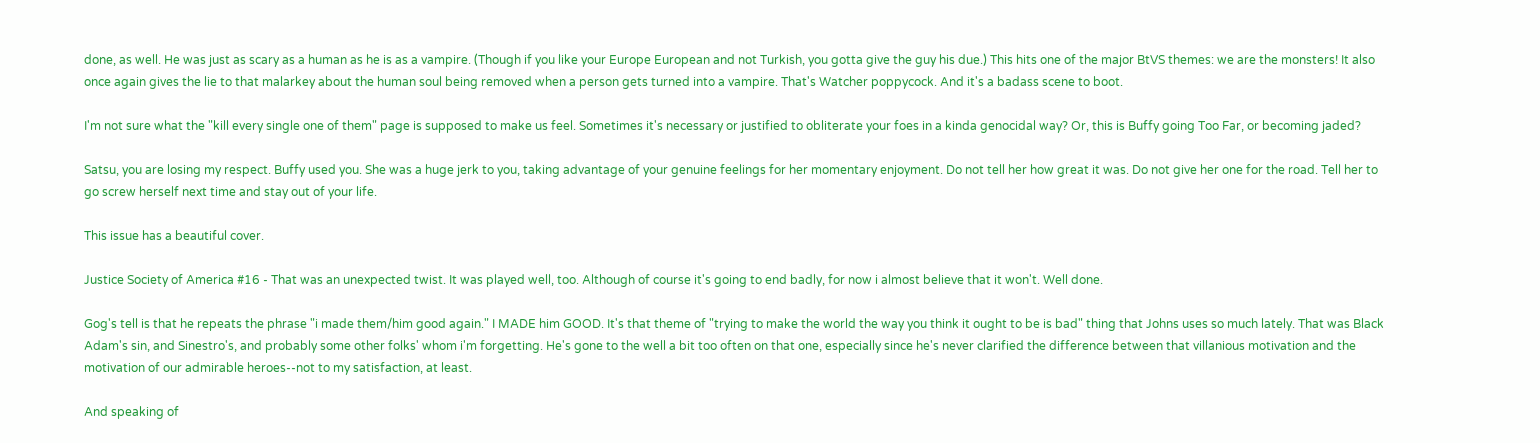done, as well. He was just as scary as a human as he is as a vampire. (Though if you like your Europe European and not Turkish, you gotta give the guy his due.) This hits one of the major BtVS themes: we are the monsters! It also once again gives the lie to that malarkey about the human soul being removed when a person gets turned into a vampire. That's Watcher poppycock. And it's a badass scene to boot.

I'm not sure what the "kill every single one of them" page is supposed to make us feel. Sometimes it's necessary or justified to obliterate your foes in a kinda genocidal way? Or, this is Buffy going Too Far, or becoming jaded?

Satsu, you are losing my respect. Buffy used you. She was a huge jerk to you, taking advantage of your genuine feelings for her momentary enjoyment. Do not tell her how great it was. Do not give her one for the road. Tell her to go screw herself next time and stay out of your life.

This issue has a beautiful cover.

Justice Society of America #16 - That was an unexpected twist. It was played well, too. Although of course it's going to end badly, for now i almost believe that it won't. Well done.

Gog's tell is that he repeats the phrase "i made them/him good again." I MADE him GOOD. It's that theme of "trying to make the world the way you think it ought to be is bad" thing that Johns uses so much lately. That was Black Adam's sin, and Sinestro's, and probably some other folks' whom i'm forgetting. He's gone to the well a bit too often on that one, especially since he's never clarified the difference between that villanious motivation and the motivation of our admirable heroes--not to my satisfaction, at least.

And speaking of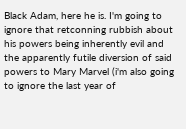Black Adam, here he is. I'm going to ignore that retconning rubbish about his powers being inherently evil and the apparently futile diversion of said powers to Mary Marvel (i'm also going to ignore the last year of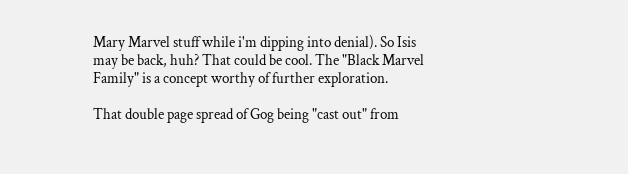Mary Marvel stuff while i'm dipping into denial). So Isis may be back, huh? That could be cool. The "Black Marvel Family" is a concept worthy of further exploration.

That double page spread of Gog being "cast out" from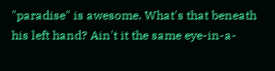"paradise" is awesome. What's that beneath his left hand? Ain't it the same eye-in-a-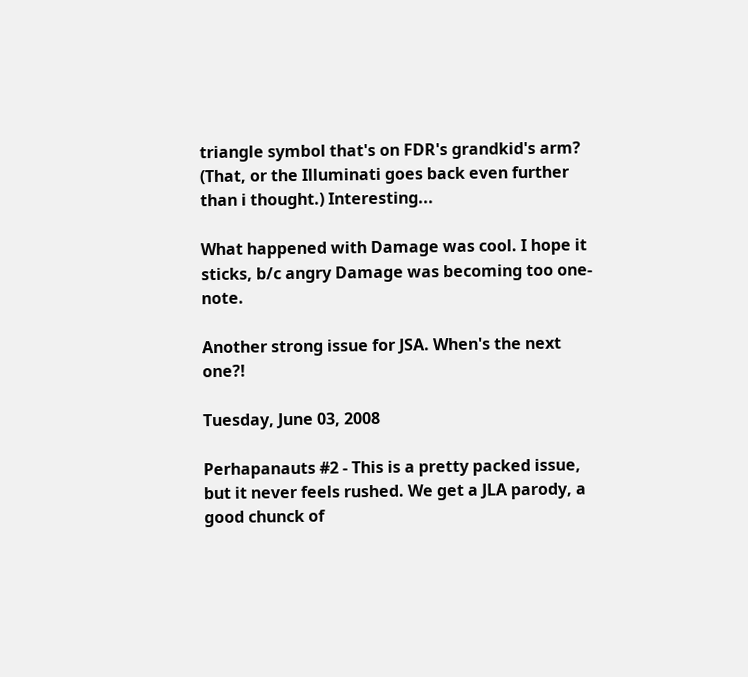triangle symbol that's on FDR's grandkid's arm? (That, or the Illuminati goes back even further than i thought.) Interesting...

What happened with Damage was cool. I hope it sticks, b/c angry Damage was becoming too one-note.

Another strong issue for JSA. When's the next one?!

Tuesday, June 03, 2008

Perhapanauts #2 - This is a pretty packed issue, but it never feels rushed. We get a JLA parody, a good chunck of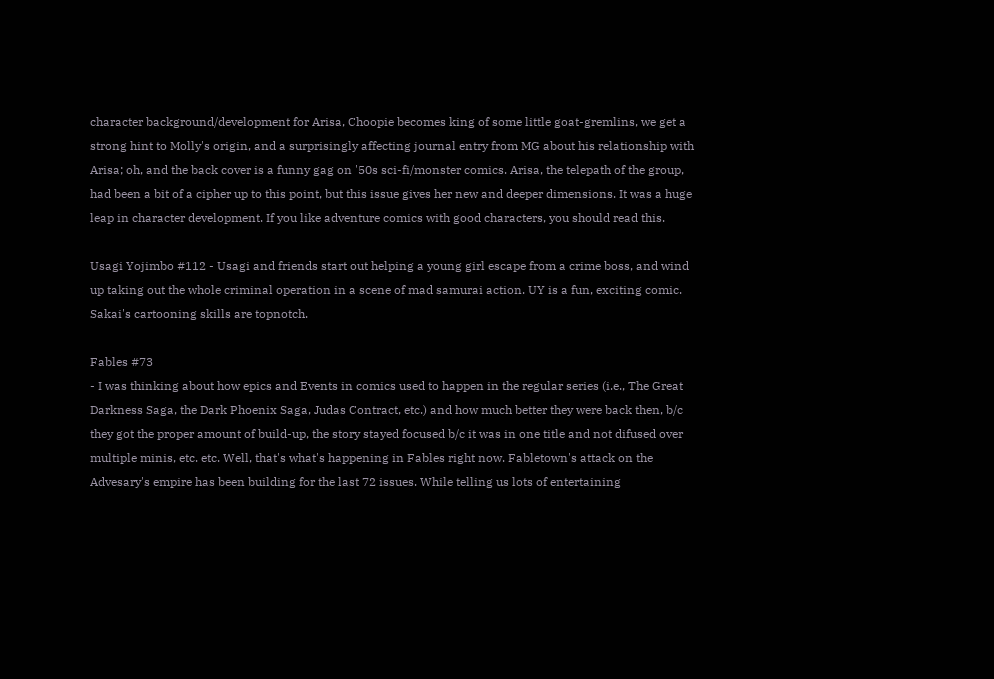character background/development for Arisa, Choopie becomes king of some little goat-gremlins, we get a strong hint to Molly's origin, and a surprisingly affecting journal entry from MG about his relationship with Arisa; oh, and the back cover is a funny gag on '50s sci-fi/monster comics. Arisa, the telepath of the group, had been a bit of a cipher up to this point, but this issue gives her new and deeper dimensions. It was a huge leap in character development. If you like adventure comics with good characters, you should read this.

Usagi Yojimbo #112 - Usagi and friends start out helping a young girl escape from a crime boss, and wind up taking out the whole criminal operation in a scene of mad samurai action. UY is a fun, exciting comic. Sakai's cartooning skills are topnotch.

Fables #73
- I was thinking about how epics and Events in comics used to happen in the regular series (i.e., The Great Darkness Saga, the Dark Phoenix Saga, Judas Contract, etc.) and how much better they were back then, b/c they got the proper amount of build-up, the story stayed focused b/c it was in one title and not difused over multiple minis, etc. etc. Well, that's what's happening in Fables right now. Fabletown's attack on the Advesary's empire has been building for the last 72 issues. While telling us lots of entertaining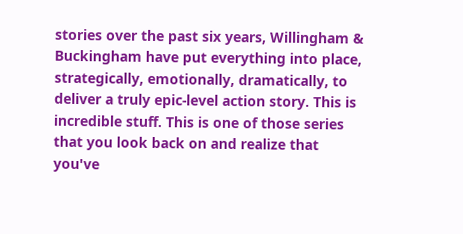stories over the past six years, Willingham & Buckingham have put everything into place, strategically, emotionally, dramatically, to deliver a truly epic-level action story. This is incredible stuff. This is one of those series that you look back on and realize that you've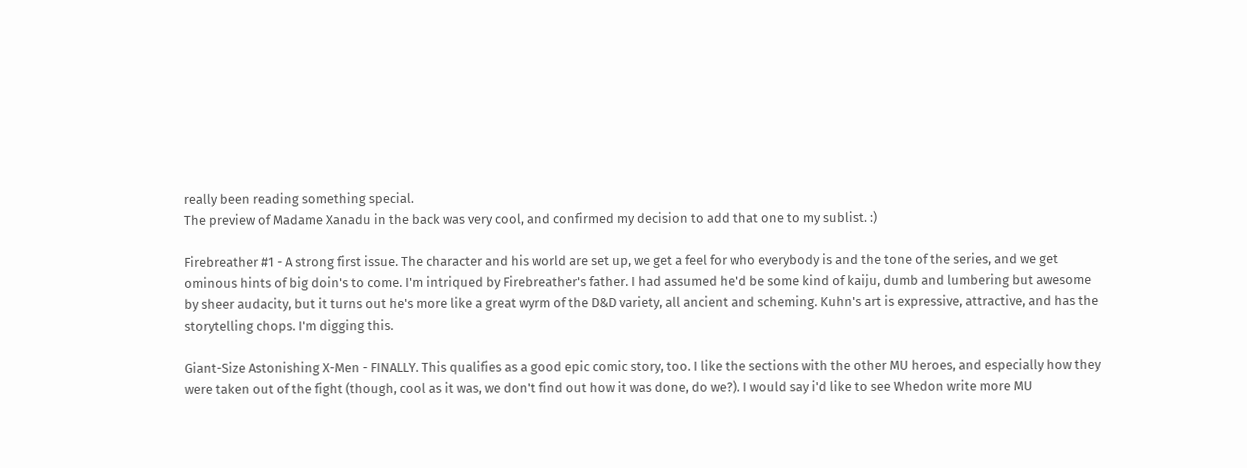really been reading something special.
The preview of Madame Xanadu in the back was very cool, and confirmed my decision to add that one to my sublist. :)

Firebreather #1 - A strong first issue. The character and his world are set up, we get a feel for who everybody is and the tone of the series, and we get ominous hints of big doin's to come. I'm intriqued by Firebreather's father. I had assumed he'd be some kind of kaiju, dumb and lumbering but awesome by sheer audacity, but it turns out he's more like a great wyrm of the D&D variety, all ancient and scheming. Kuhn's art is expressive, attractive, and has the storytelling chops. I'm digging this.

Giant-Size Astonishing X-Men - FINALLY. This qualifies as a good epic comic story, too. I like the sections with the other MU heroes, and especially how they were taken out of the fight (though, cool as it was, we don't find out how it was done, do we?). I would say i'd like to see Whedon write more MU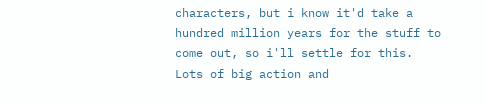characters, but i know it'd take a hundred million years for the stuff to come out, so i'll settle for this. Lots of big action and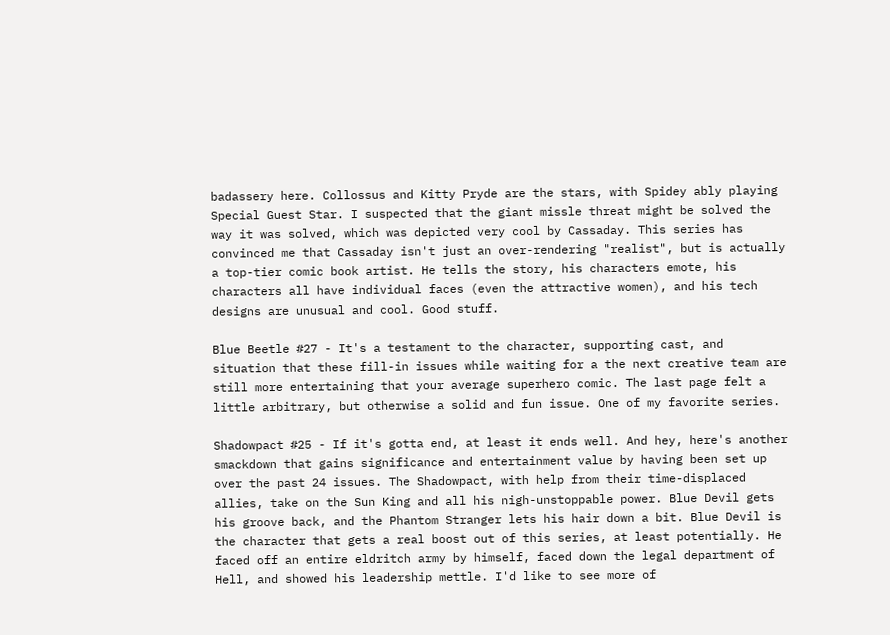badassery here. Collossus and Kitty Pryde are the stars, with Spidey ably playing Special Guest Star. I suspected that the giant missle threat might be solved the way it was solved, which was depicted very cool by Cassaday. This series has convinced me that Cassaday isn't just an over-rendering "realist", but is actually a top-tier comic book artist. He tells the story, his characters emote, his characters all have individual faces (even the attractive women), and his tech designs are unusual and cool. Good stuff.

Blue Beetle #27 - It's a testament to the character, supporting cast, and situation that these fill-in issues while waiting for a the next creative team are still more entertaining that your average superhero comic. The last page felt a little arbitrary, but otherwise a solid and fun issue. One of my favorite series.

Shadowpact #25 - If it's gotta end, at least it ends well. And hey, here's another smackdown that gains significance and entertainment value by having been set up over the past 24 issues. The Shadowpact, with help from their time-displaced allies, take on the Sun King and all his nigh-unstoppable power. Blue Devil gets his groove back, and the Phantom Stranger lets his hair down a bit. Blue Devil is the character that gets a real boost out of this series, at least potentially. He faced off an entire eldritch army by himself, faced down the legal department of Hell, and showed his leadership mettle. I'd like to see more of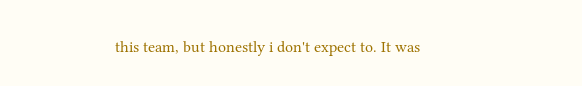this team, but honestly i don't expect to. It was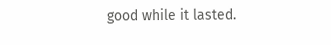good while it lasted.